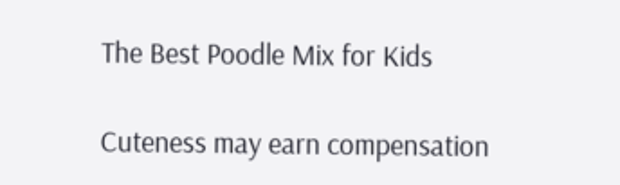The Best Poodle Mix for Kids

Cuteness may earn compensation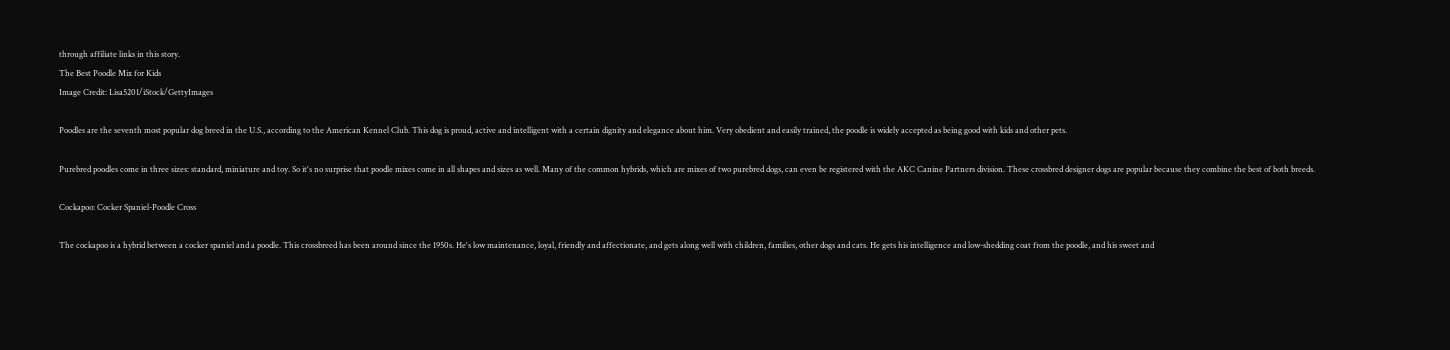through affiliate links in this story.
The Best Poodle Mix for Kids
Image Credit: Lisa5201/iStock/GettyImages

Poodles are the seventh most popular dog breed in the U.S., according to the American Kennel Club. This dog is proud, active and intelligent with a certain dignity and elegance about him. Very obedient and easily trained, the poodle is widely accepted as being good with kids and other pets.

Purebred poodles come in three sizes: standard, miniature and toy. So it's no surprise that poodle mixes come in all shapes and sizes as well. Many of the common hybrids, which are mixes of two purebred dogs, can even be registered with the AKC Canine Partners division. These crossbred designer dogs are popular because they combine the best of both breeds.

Cockapoo: Cocker Spaniel-Poodle Cross

The cockapoo is a hybrid between a cocker spaniel and a poodle. This crossbreed has been around since the 1950s. He's low maintenance, loyal, friendly and affectionate, and gets along well with children, families, other dogs and cats. He gets his intelligence and low-shedding coat from the poodle, and his sweet and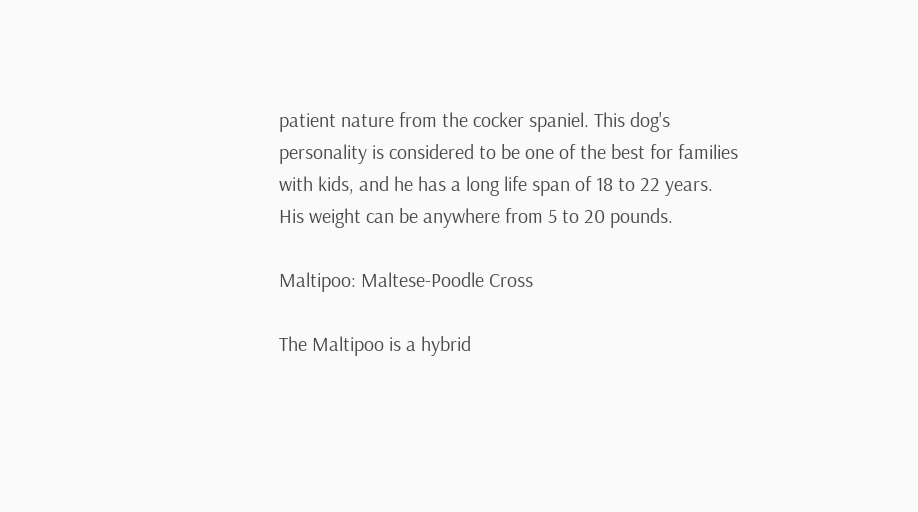patient nature from the cocker spaniel. This dog's personality is considered to be one of the best for families with kids, and he has a long life span of 18 to 22 years. His weight can be anywhere from 5 to 20 pounds.

Maltipoo: Maltese-Poodle Cross

The Maltipoo is a hybrid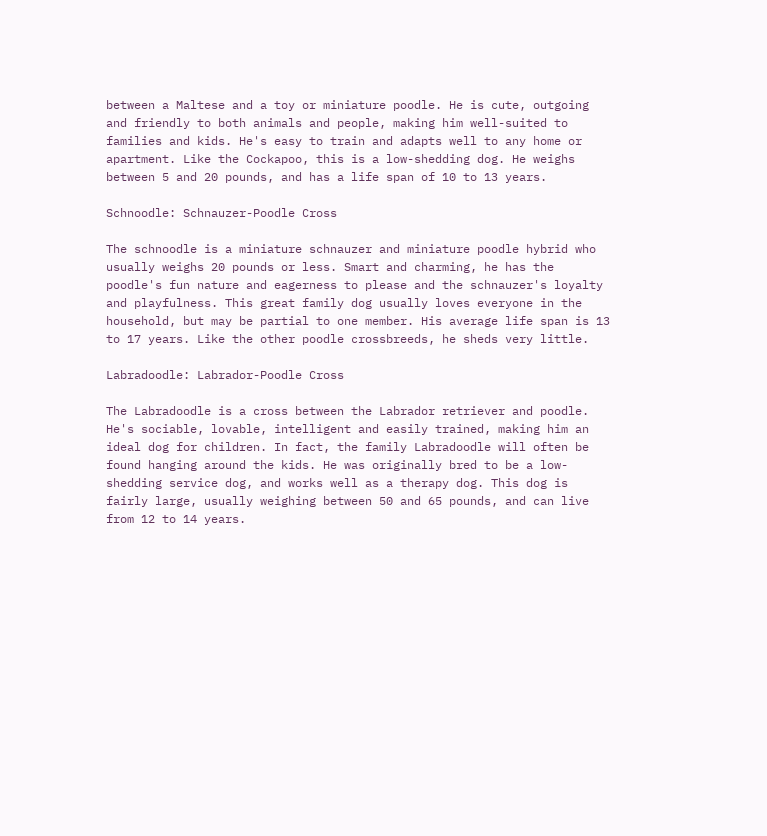between a Maltese and a toy or miniature poodle. He is cute, outgoing and friendly to both animals and people, making him well-suited to families and kids. He's easy to train and adapts well to any home or apartment. Like the Cockapoo, this is a low-shedding dog. He weighs between 5 and 20 pounds, and has a life span of 10 to 13 years.

Schnoodle: Schnauzer-Poodle Cross

The schnoodle is a miniature schnauzer and miniature poodle hybrid who usually weighs 20 pounds or less. Smart and charming, he has the poodle's fun nature and eagerness to please and the schnauzer's loyalty and playfulness. This great family dog usually loves everyone in the household, but may be partial to one member. His average life span is 13 to 17 years. Like the other poodle crossbreeds, he sheds very little.

Labradoodle: Labrador-Poodle Cross

The Labradoodle is a cross between the Labrador retriever and poodle. He's sociable, lovable, intelligent and easily trained, making him an ideal dog for children. In fact, the family Labradoodle will often be found hanging around the kids. He was originally bred to be a low-shedding service dog, and works well as a therapy dog. This dog is fairly large, usually weighing between 50 and 65 pounds, and can live from 12 to 14 years.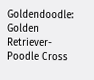Goldendoodle: Golden Retriever-Poodle Cross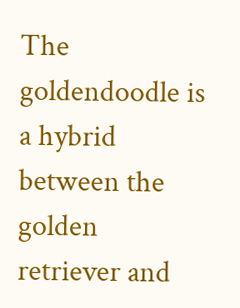The goldendoodle is a hybrid between the golden retriever and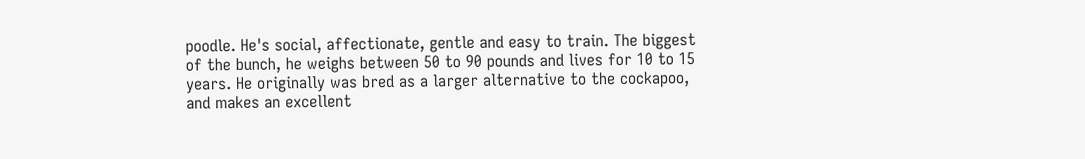poodle. He's social, affectionate, gentle and easy to train. The biggest of the bunch, he weighs between 50 to 90 pounds and lives for 10 to 15 years. He originally was bred as a larger alternative to the cockapoo, and makes an excellent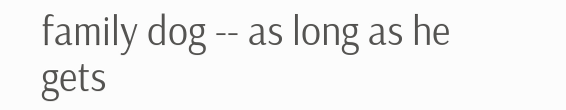family dog -- as long as he gets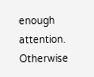enough attention. Otherwise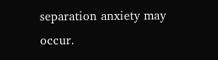separation anxiety may occur.